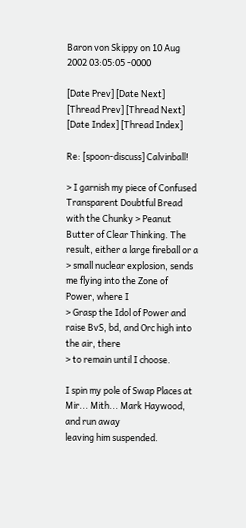Baron von Skippy on 10 Aug 2002 03:05:05 -0000

[Date Prev] [Date Next] [Thread Prev] [Thread Next] [Date Index] [Thread Index]

Re: [spoon-discuss] Calvinball!

> I garnish my piece of Confused Transparent Doubtful Bread with the Chunky > Peanut Butter of Clear Thinking. The result, either a large fireball or a
> small nuclear explosion, sends me flying into the Zone of Power, where I
> Grasp the Idol of Power and raise BvS, bd, and Orc high into the air, there
> to remain until I choose.

I spin my pole of Swap Places at Mir... Mith... Mark Haywood, and run away
leaving him suspended.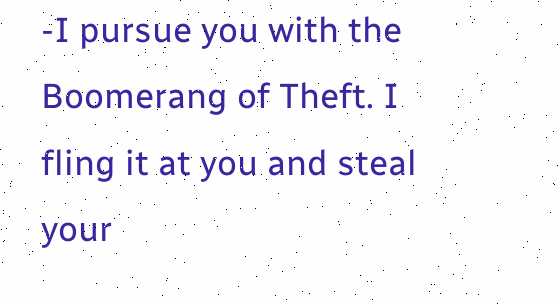-I pursue you with the Boomerang of Theft. I fling it at you and steal your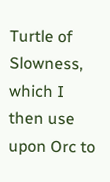Turtle of Slowness, which I then use upon Orc to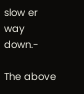slow er way down.-

The above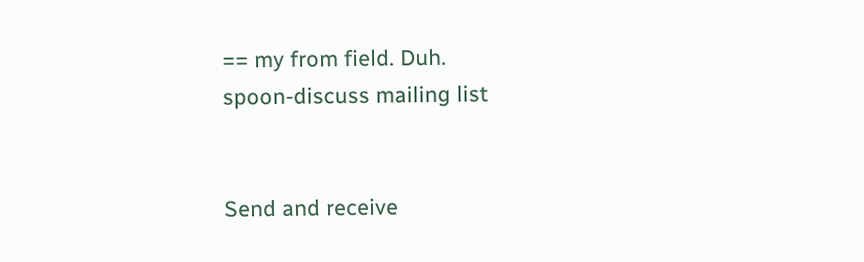== my from field. Duh.
spoon-discuss mailing list


Send and receive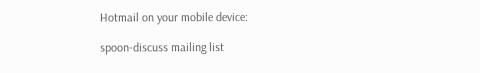Hotmail on your mobile device:

spoon-discuss mailing list